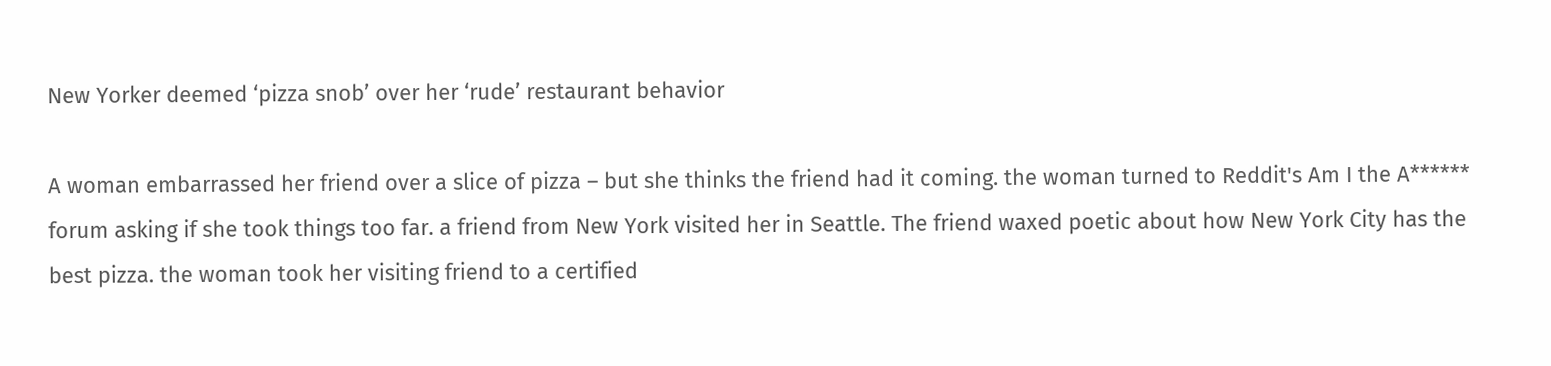New Yorker deemed ‘pizza snob’ over her ‘rude’ restaurant behavior

A woman embarrassed her friend over a slice of pizza – but she thinks the friend had it coming. the woman turned to Reddit's Am I the A****** forum asking if she took things too far. a friend from New York visited her in Seattle. The friend waxed poetic about how New York City has the best pizza. the woman took her visiting friend to a certified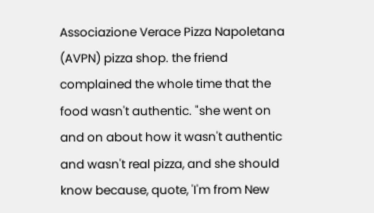Associazione Verace Pizza Napoletana (AVPN) pizza shop. the friend complained the whole time that the food wasn't authentic. "she went on and on about how it wasn't authentic and wasn't real pizza, and she should know because, quote, 'I'm from New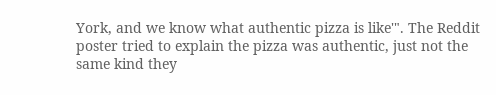York, and we know what authentic pizza is like'". The Reddit poster tried to explain the pizza was authentic, just not the same kind they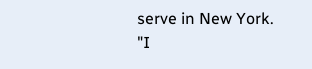serve in New York. "I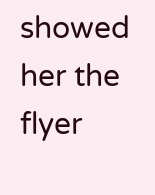showed her the flyer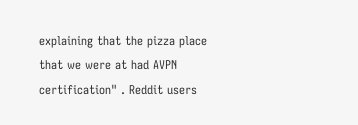explaining that the pizza place that we were at had AVPN certification" . Reddit users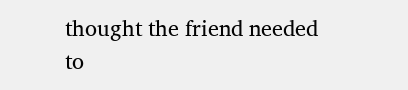thought the friend needed to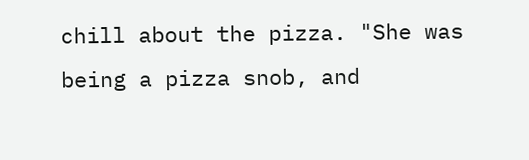chill about the pizza. "She was being a pizza snob, and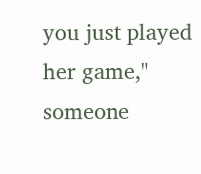you just played her game," someone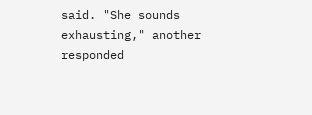said. "She sounds exhausting," another responded